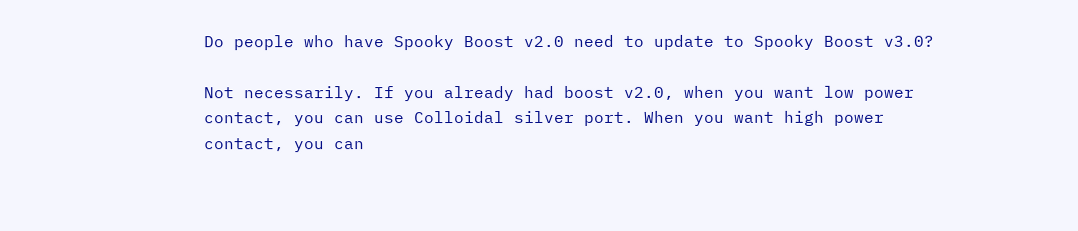Do people who have Spooky Boost v2.0 need to update to Spooky Boost v3.0?

Not necessarily. If you already had boost v2.0, when you want low power contact, you can use Colloidal silver port. When you want high power contact, you can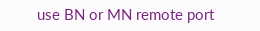use BN or MN remote port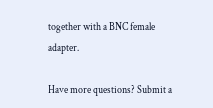together with a BNC female adapter.

Have more questions? Submit a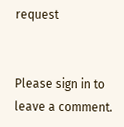request


Please sign in to leave a comment.